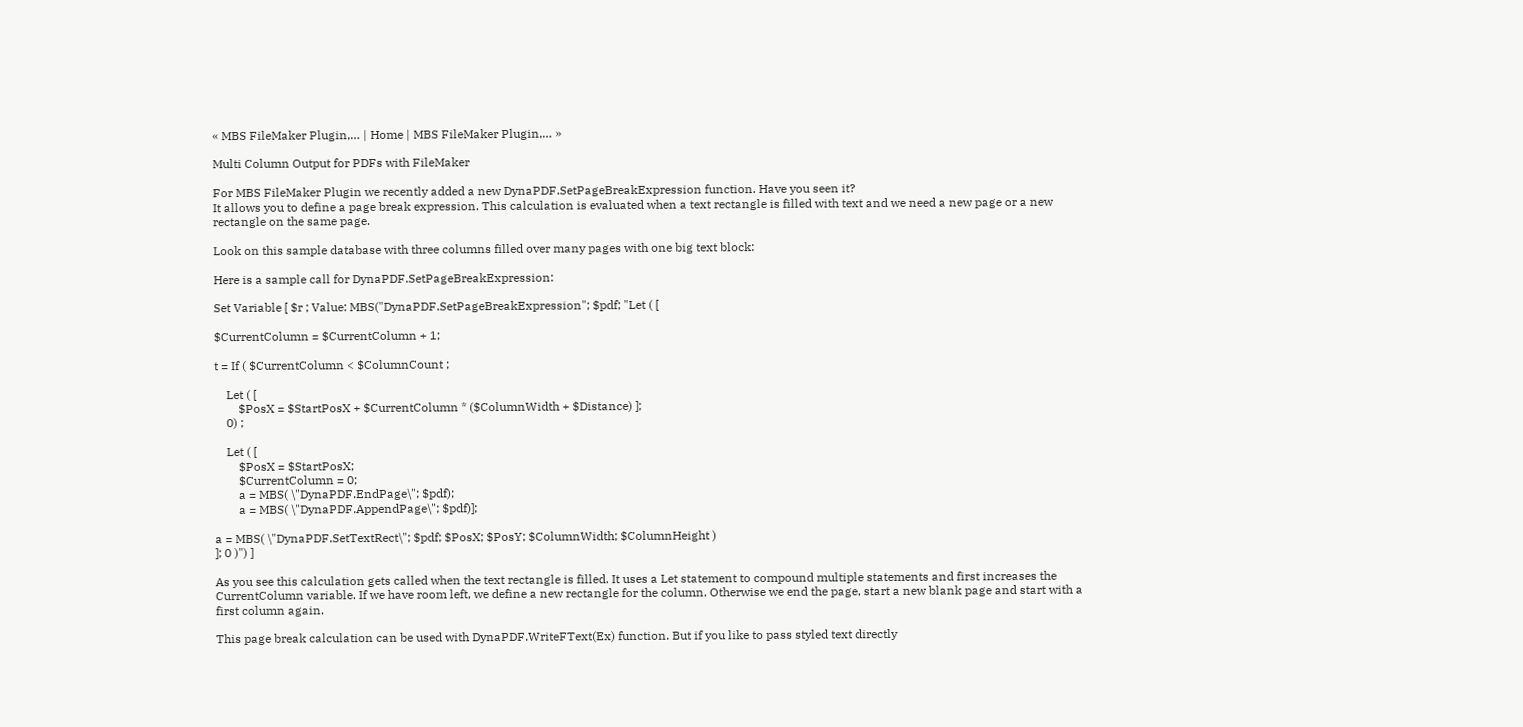« MBS FileMaker Plugin,… | Home | MBS FileMaker Plugin,… »

Multi Column Output for PDFs with FileMaker

For MBS FileMaker Plugin we recently added a new DynaPDF.SetPageBreakExpression function. Have you seen it?
It allows you to define a page break expression. This calculation is evaluated when a text rectangle is filled with text and we need a new page or a new rectangle on the same page.

Look on this sample database with three columns filled over many pages with one big text block:

Here is a sample call for DynaPDF.SetPageBreakExpression:

Set Variable [ $r ; Value: MBS("DynaPDF.SetPageBreakExpression"; $pdf; "Let ( [

$CurrentColumn = $CurrentColumn + 1;

t = If ( $CurrentColumn < $ColumnCount ;

    Let ( [
        $PosX = $StartPosX + $CurrentColumn * ($ColumnWidth + $Distance) ];
    0) ;

    Let ( [
        $PosX = $StartPosX;
        $CurrentColumn = 0;
        a = MBS( \"DynaPDF.EndPage\"; $pdf);
        a = MBS( \"DynaPDF.AppendPage\"; $pdf)];

a = MBS( \"DynaPDF.SetTextRect\"; $pdf; $PosX; $PosY; $ColumnWidth; $ColumnHeight )
]; 0 )") ]

As you see this calculation gets called when the text rectangle is filled. It uses a Let statement to compound multiple statements and first increases the CurrentColumn variable. If we have room left, we define a new rectangle for the column. Otherwise we end the page, start a new blank page and start with a first column again.

This page break calculation can be used with DynaPDF.WriteFText(Ex) function. But if you like to pass styled text directly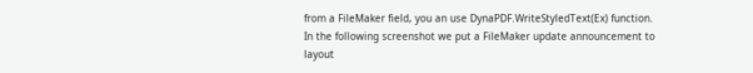from a FileMaker field, you an use DynaPDF.WriteStyledText(Ex) function. In the following screenshot we put a FileMaker update announcement to layout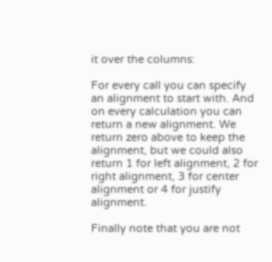it over the columns:

For every call you can specify an alignment to start with. And on every calculation you can return a new alignment. We return zero above to keep the alignment, but we could also return 1 for left alignment, 2 for right alignment, 3 for center alignment or 4 for justify alignment.

Finally note that you are not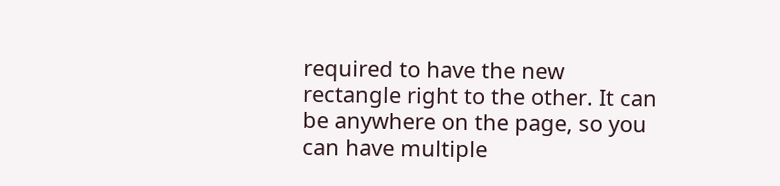required to have the new rectangle right to the other. It can be anywhere on the page, so you can have multiple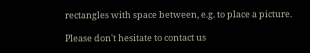rectangles with space between, e.g. to place a picture.

Please don't hesitate to contact us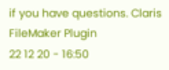if you have questions. Claris FileMaker Plugin
22 12 20 - 16:50